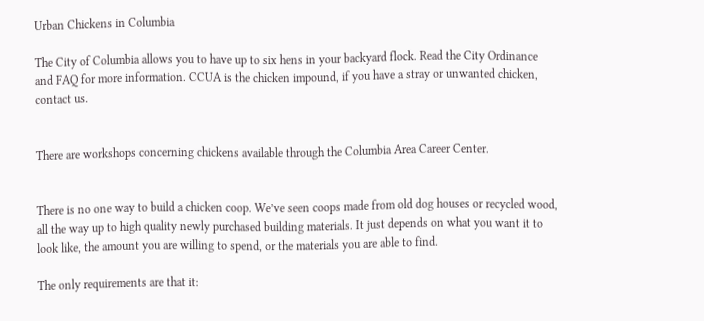Urban Chickens in Columbia

The City of Columbia allows you to have up to six hens in your backyard flock. Read the City Ordinance  and FAQ for more information. CCUA is the chicken impound, if you have a stray or unwanted chicken, contact us.


There are workshops concerning chickens available through the Columbia Area Career Center.


There is no one way to build a chicken coop. We’ve seen coops made from old dog houses or recycled wood, all the way up to high quality newly purchased building materials. It just depends on what you want it to look like, the amount you are willing to spend, or the materials you are able to find.

The only requirements are that it: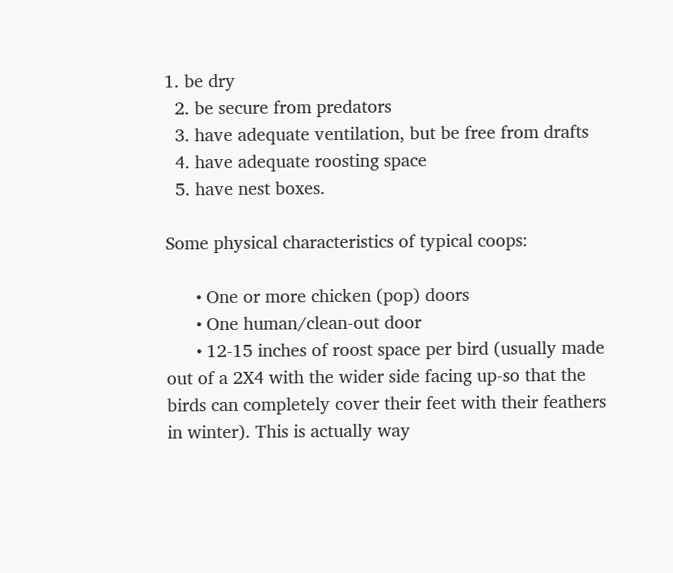1. be dry
  2. be secure from predators
  3. have adequate ventilation, but be free from drafts
  4. have adequate roosting space
  5. have nest boxes.

Some physical characteristics of typical coops:

      • One or more chicken (pop) doors
      • One human/clean-out door
      • 12-15 inches of roost space per bird (usually made out of a 2X4 with the wider side facing up-so that the birds can completely cover their feet with their feathers in winter). This is actually way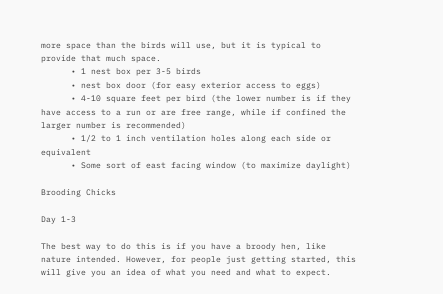more space than the birds will use, but it is typical to provide that much space.
      • 1 nest box per 3-5 birds
      • nest box door (for easy exterior access to eggs)
      • 4-10 square feet per bird (the lower number is if they have access to a run or are free range, while if confined the larger number is recommended)
      • 1/2 to 1 inch ventilation holes along each side or equivalent
      • Some sort of east facing window (to maximize daylight)

Brooding Chicks

Day 1-3

The best way to do this is if you have a broody hen, like nature intended. However, for people just getting started, this will give you an idea of what you need and what to expect.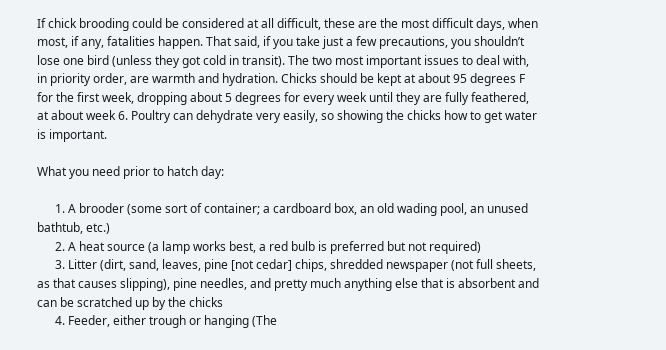If chick brooding could be considered at all difficult, these are the most difficult days, when most, if any, fatalities happen. That said, if you take just a few precautions, you shouldn’t lose one bird (unless they got cold in transit). The two most important issues to deal with, in priority order, are warmth and hydration. Chicks should be kept at about 95 degrees F for the first week, dropping about 5 degrees for every week until they are fully feathered, at about week 6. Poultry can dehydrate very easily, so showing the chicks how to get water is important.

What you need prior to hatch day:

      1. A brooder (some sort of container; a cardboard box, an old wading pool, an unused bathtub, etc.)
      2. A heat source (a lamp works best, a red bulb is preferred but not required)
      3. Litter (dirt, sand, leaves, pine [not cedar] chips, shredded newspaper (not full sheets, as that causes slipping), pine needles, and pretty much anything else that is absorbent and can be scratched up by the chicks
      4. Feeder, either trough or hanging (The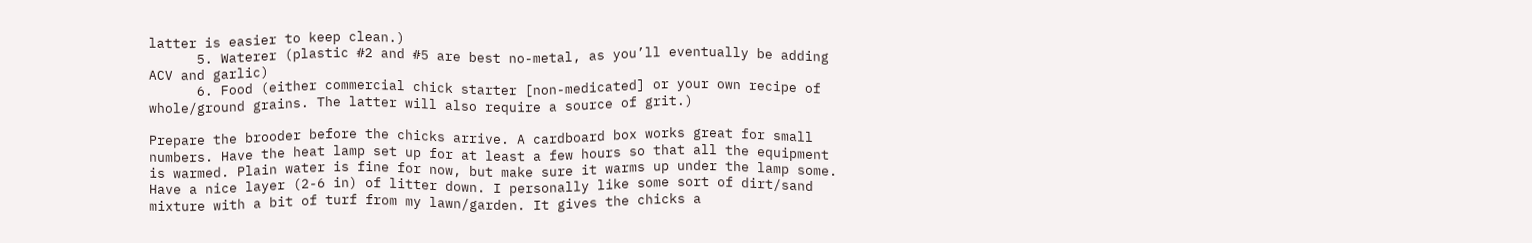latter is easier to keep clean.)
      5. Waterer (plastic #2 and #5 are best no-metal, as you’ll eventually be adding ACV and garlic)
      6. Food (either commercial chick starter [non-medicated] or your own recipe of whole/ground grains. The latter will also require a source of grit.)

Prepare the brooder before the chicks arrive. A cardboard box works great for small numbers. Have the heat lamp set up for at least a few hours so that all the equipment is warmed. Plain water is fine for now, but make sure it warms up under the lamp some. Have a nice layer (2-6 in) of litter down. I personally like some sort of dirt/sand mixture with a bit of turf from my lawn/garden. It gives the chicks a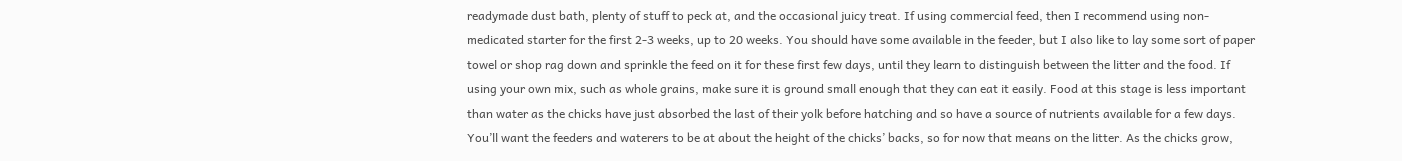readymade dust bath, plenty of stuff to peck at, and the occasional juicy treat. If using commercial feed, then I recommend using non-medicated starter for the first 2-3 weeks, up to 20 weeks. You should have some available in the feeder, but I also like to lay some sort of paper towel or shop rag down and sprinkle the feed on it for these first few days, until they learn to distinguish between the litter and the food. If using your own mix, such as whole grains, make sure it is ground small enough that they can eat it easily. Food at this stage is less important than water as the chicks have just absorbed the last of their yolk before hatching and so have a source of nutrients available for a few days. You’ll want the feeders and waterers to be at about the height of the chicks’ backs, so for now that means on the litter. As the chicks grow,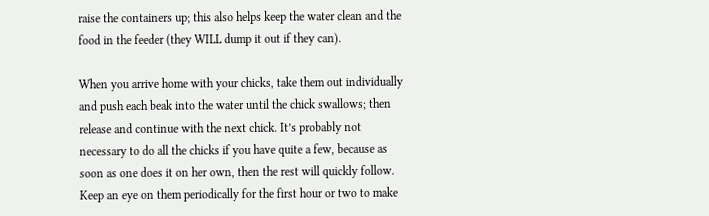raise the containers up; this also helps keep the water clean and the food in the feeder (they WILL dump it out if they can).

When you arrive home with your chicks, take them out individually and push each beak into the water until the chick swallows; then release and continue with the next chick. It’s probably not necessary to do all the chicks if you have quite a few, because as soon as one does it on her own, then the rest will quickly follow. Keep an eye on them periodically for the first hour or two to make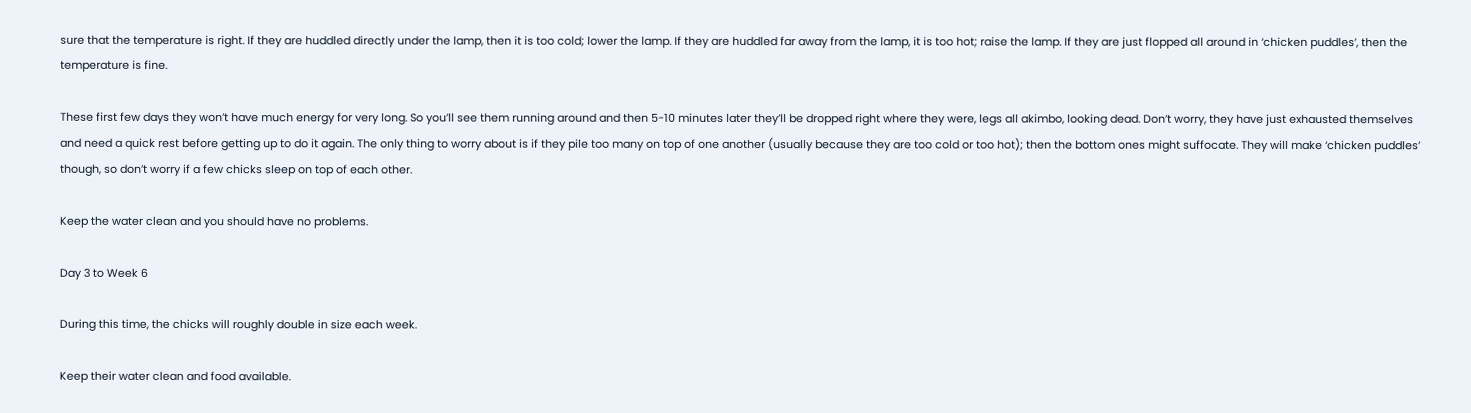sure that the temperature is right. If they are huddled directly under the lamp, then it is too cold; lower the lamp. If they are huddled far away from the lamp, it is too hot; raise the lamp. If they are just flopped all around in ‘chicken puddles’, then the temperature is fine.

These first few days they won’t have much energy for very long. So you’ll see them running around and then 5-10 minutes later they’ll be dropped right where they were, legs all akimbo, looking dead. Don’t worry, they have just exhausted themselves and need a quick rest before getting up to do it again. The only thing to worry about is if they pile too many on top of one another (usually because they are too cold or too hot); then the bottom ones might suffocate. They will make ‘chicken puddles’ though, so don’t worry if a few chicks sleep on top of each other.

Keep the water clean and you should have no problems.

Day 3 to Week 6

During this time, the chicks will roughly double in size each week.

Keep their water clean and food available.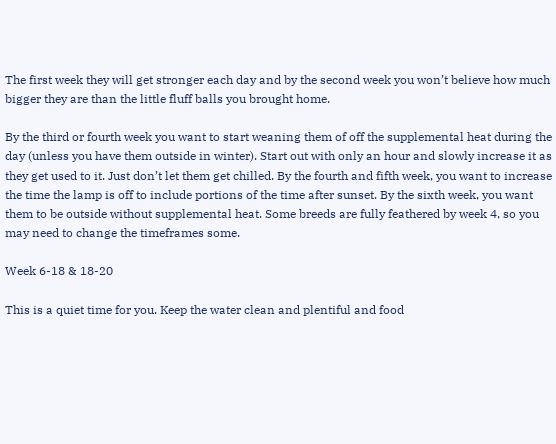The first week they will get stronger each day and by the second week you won’t believe how much bigger they are than the little fluff balls you brought home.

By the third or fourth week you want to start weaning them of off the supplemental heat during the day (unless you have them outside in winter). Start out with only an hour and slowly increase it as they get used to it. Just don’t let them get chilled. By the fourth and fifth week, you want to increase the time the lamp is off to include portions of the time after sunset. By the sixth week, you want them to be outside without supplemental heat. Some breeds are fully feathered by week 4, so you may need to change the timeframes some.

Week 6-18 & 18-20

This is a quiet time for you. Keep the water clean and plentiful and food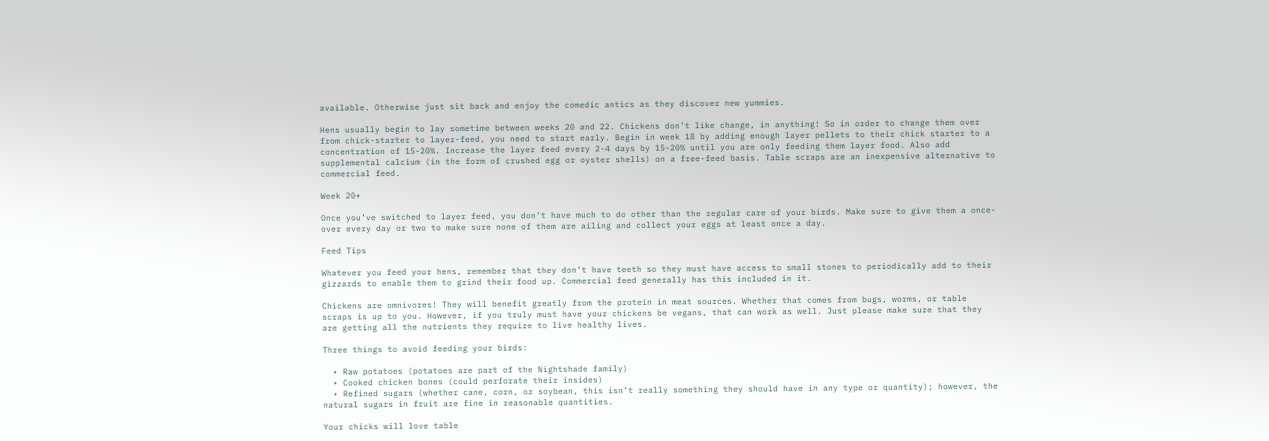available. Otherwise just sit back and enjoy the comedic antics as they discover new yummies.

Hens usually begin to lay sometime between weeks 20 and 22. Chickens don’t like change, in anything! So in order to change them over from chick-starter to layer-feed, you need to start early. Begin in week 18 by adding enough layer pellets to their chick starter to a concentration of 15-20%. Increase the layer feed every 2-4 days by 15-20% until you are only feeding them layer food. Also add supplemental calcium (in the form of crushed egg or oyster shells) on a free-feed basis. Table scraps are an inexpensive alternative to commercial feed.

Week 20+

Once you’ve switched to layer feed, you don’t have much to do other than the regular care of your birds. Make sure to give them a once-over every day or two to make sure none of them are ailing and collect your eggs at least once a day.

Feed Tips

Whatever you feed your hens, remember that they don’t have teeth so they must have access to small stones to periodically add to their gizzards to enable them to grind their food up. Commercial feed generally has this included in it.

Chickens are omnivores! They will benefit greatly from the protein in meat sources. Whether that comes from bugs, worms, or table scraps is up to you. However, if you truly must have your chickens be vegans, that can work as well. Just please make sure that they are getting all the nutrients they require to live healthy lives.

Three things to avoid feeding your birds:

  • Raw potatoes (potatoes are part of the Nightshade family)
  • Cooked chicken bones (could perforate their insides)
  • Refined sugars (whether cane, corn, or soybean, this isn’t really something they should have in any type or quantity); however, the natural sugars in fruit are fine in reasonable quantities.

Your chicks will love table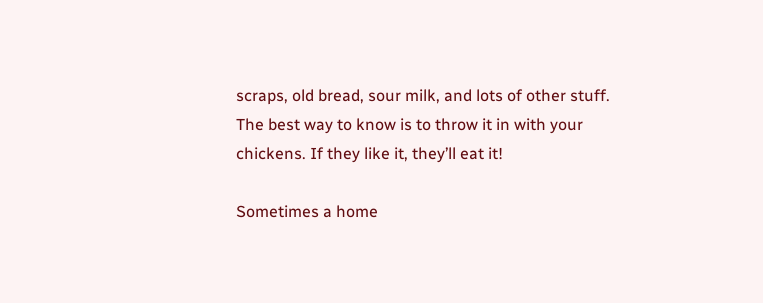scraps, old bread, sour milk, and lots of other stuff. The best way to know is to throw it in with your chickens. If they like it, they’ll eat it!

Sometimes a home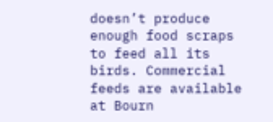doesn’t produce enough food scraps to feed all its birds. Commercial feeds are available at Bourn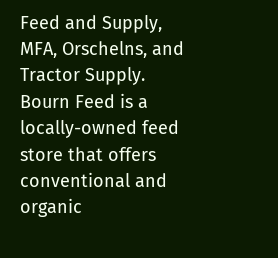Feed and Supply, MFA, Orschelns, and Tractor Supply. Bourn Feed is a locally-owned feed store that offers conventional and organic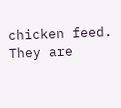chicken feed. They are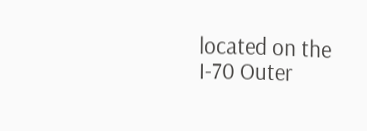located on the I-70 Outer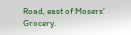Road, east of Mosers’ Grocery.